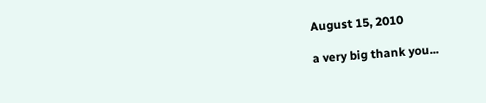August 15, 2010

a very big thank you...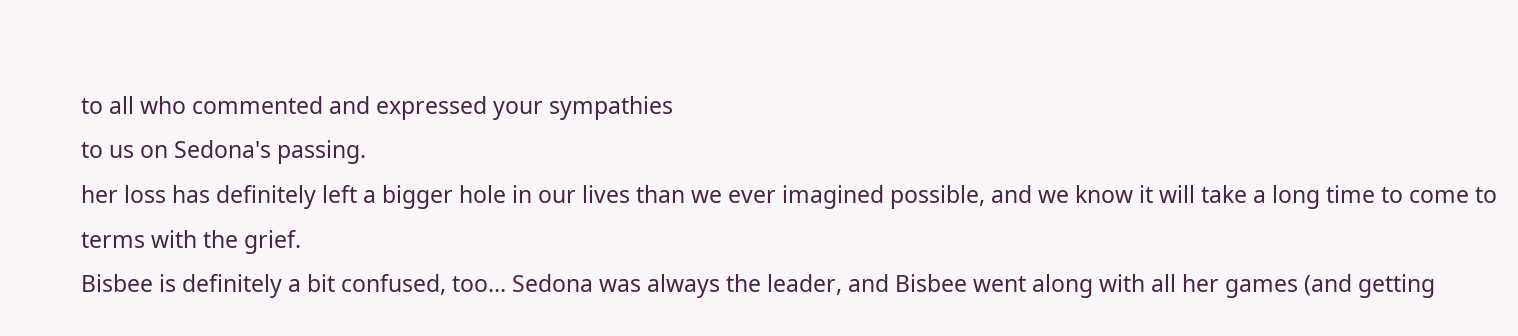to all who commented and expressed your sympathies
to us on Sedona's passing.
her loss has definitely left a bigger hole in our lives than we ever imagined possible, and we know it will take a long time to come to terms with the grief.
Bisbee is definitely a bit confused, too... Sedona was always the leader, and Bisbee went along with all her games (and getting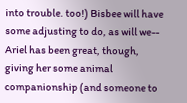into trouble. too!) Bisbee will have some adjusting to do, as will we-- Ariel has been great, though, giving her some animal companionship (and someone to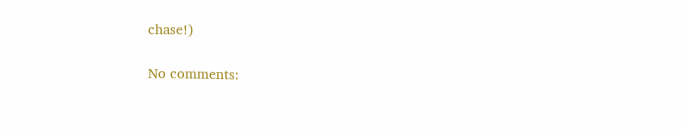chase!)

No comments: